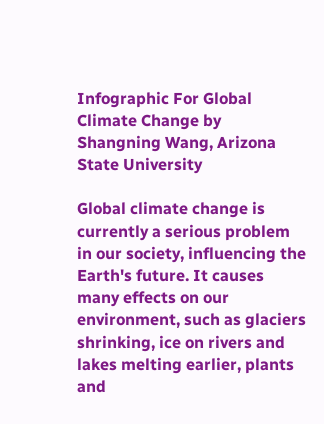Infographic For Global Climate Change by Shangning Wang, Arizona State University

Global climate change is currently a serious problem in our society, influencing the Earth's future. It causes many effects on our environment, such as glaciers shrinking, ice on rivers and lakes melting earlier, plants and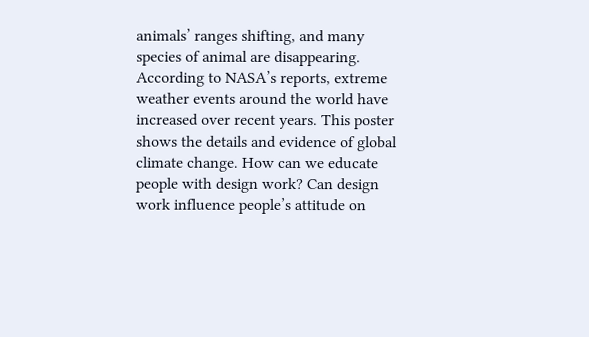animals’ ranges shifting, and many species of animal are disappearing. According to NASA’s reports, extreme weather events around the world have increased over recent years. This poster shows the details and evidence of global climate change. How can we educate people with design work? Can design work influence people’s attitude on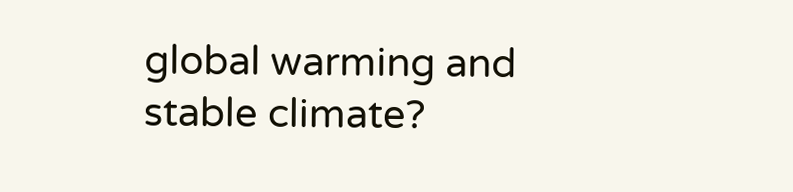global warming and stable climate?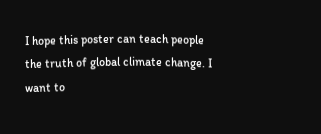I hope this poster can teach people the truth of global climate change. I want to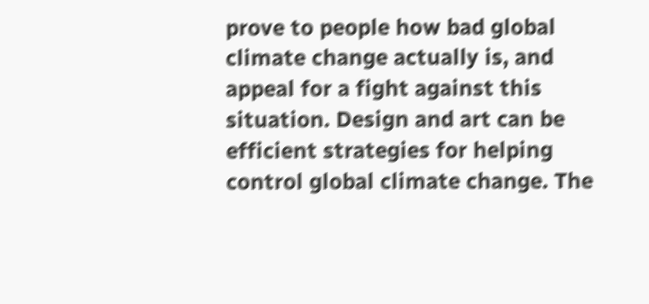prove to people how bad global climate change actually is, and appeal for a fight against this situation. Design and art can be efficient strategies for helping control global climate change. The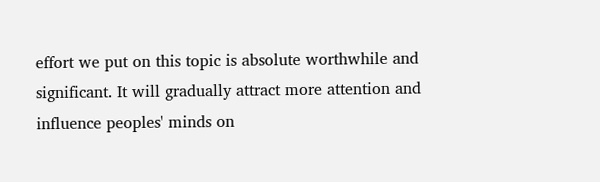effort we put on this topic is absolute worthwhile and significant. It will gradually attract more attention and influence peoples' minds on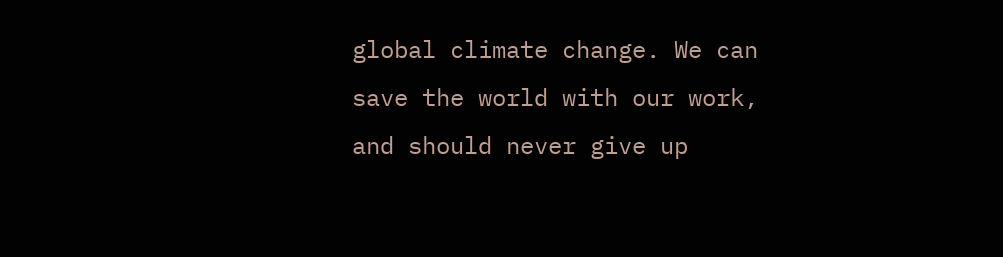global climate change. We can save the world with our work, and should never give up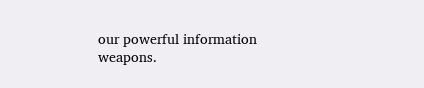our powerful information weapons.